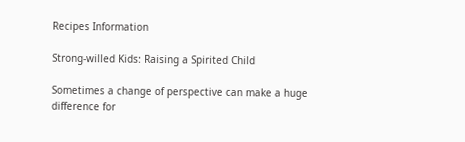Recipes Information

Strong-willed Kids: Raising a Spirited Child

Sometimes a change of perspective can make a huge difference for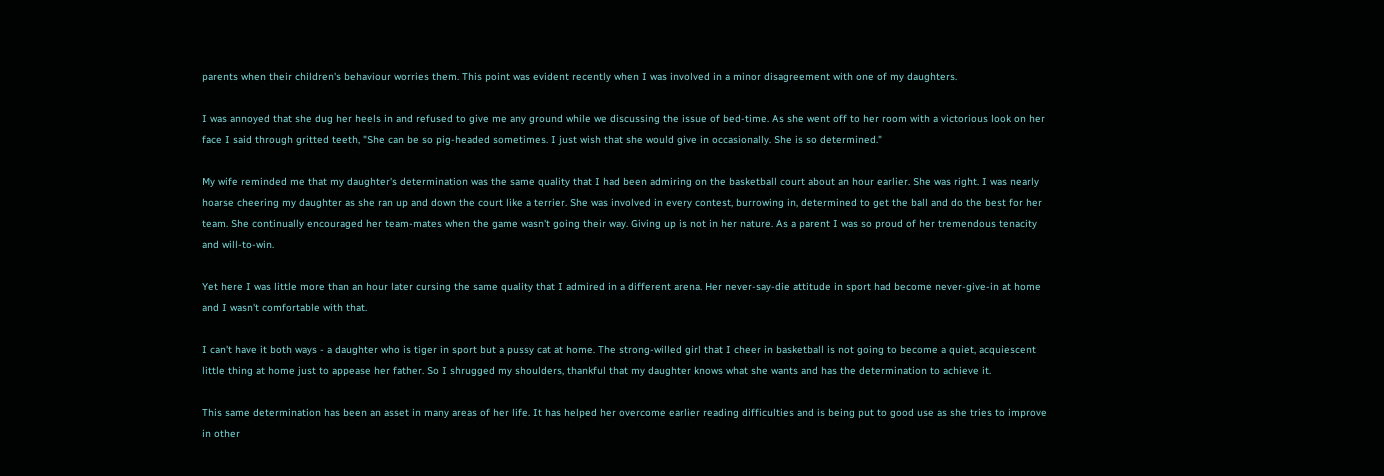parents when their children's behaviour worries them. This point was evident recently when I was involved in a minor disagreement with one of my daughters.

I was annoyed that she dug her heels in and refused to give me any ground while we discussing the issue of bed-time. As she went off to her room with a victorious look on her face I said through gritted teeth, "She can be so pig-headed sometimes. I just wish that she would give in occasionally. She is so determined."

My wife reminded me that my daughter's determination was the same quality that I had been admiring on the basketball court about an hour earlier. She was right. I was nearly hoarse cheering my daughter as she ran up and down the court like a terrier. She was involved in every contest, burrowing in, determined to get the ball and do the best for her team. She continually encouraged her team-mates when the game wasn't going their way. Giving up is not in her nature. As a parent I was so proud of her tremendous tenacity and will-to-win.

Yet here I was little more than an hour later cursing the same quality that I admired in a different arena. Her never-say-die attitude in sport had become never-give-in at home and I wasn't comfortable with that.

I can't have it both ways - a daughter who is tiger in sport but a pussy cat at home. The strong-willed girl that I cheer in basketball is not going to become a quiet, acquiescent little thing at home just to appease her father. So I shrugged my shoulders, thankful that my daughter knows what she wants and has the determination to achieve it.

This same determination has been an asset in many areas of her life. It has helped her overcome earlier reading difficulties and is being put to good use as she tries to improve in other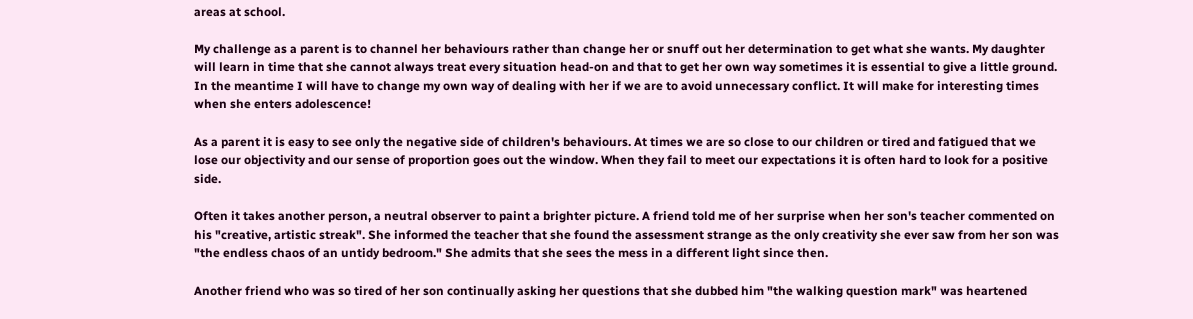areas at school.

My challenge as a parent is to channel her behaviours rather than change her or snuff out her determination to get what she wants. My daughter will learn in time that she cannot always treat every situation head-on and that to get her own way sometimes it is essential to give a little ground. In the meantime I will have to change my own way of dealing with her if we are to avoid unnecessary conflict. It will make for interesting times when she enters adolescence!

As a parent it is easy to see only the negative side of children's behaviours. At times we are so close to our children or tired and fatigued that we lose our objectivity and our sense of proportion goes out the window. When they fail to meet our expectations it is often hard to look for a positive side.

Often it takes another person, a neutral observer to paint a brighter picture. A friend told me of her surprise when her son's teacher commented on his "creative, artistic streak". She informed the teacher that she found the assessment strange as the only creativity she ever saw from her son was "the endless chaos of an untidy bedroom." She admits that she sees the mess in a different light since then.

Another friend who was so tired of her son continually asking her questions that she dubbed him "the walking question mark" was heartened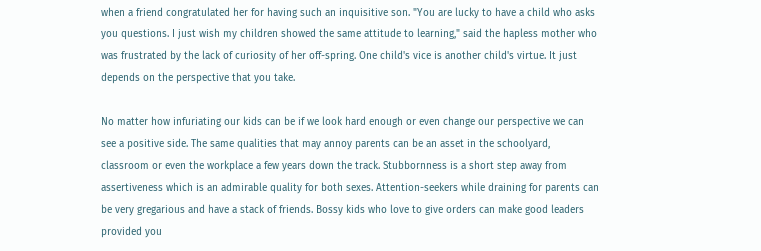when a friend congratulated her for having such an inquisitive son. "You are lucky to have a child who asks you questions. I just wish my children showed the same attitude to learning," said the hapless mother who was frustrated by the lack of curiosity of her off-spring. One child's vice is another child's virtue. It just depends on the perspective that you take.

No matter how infuriating our kids can be if we look hard enough or even change our perspective we can see a positive side. The same qualities that may annoy parents can be an asset in the schoolyard, classroom or even the workplace a few years down the track. Stubbornness is a short step away from assertiveness which is an admirable quality for both sexes. Attention-seekers while draining for parents can be very gregarious and have a stack of friends. Bossy kids who love to give orders can make good leaders provided you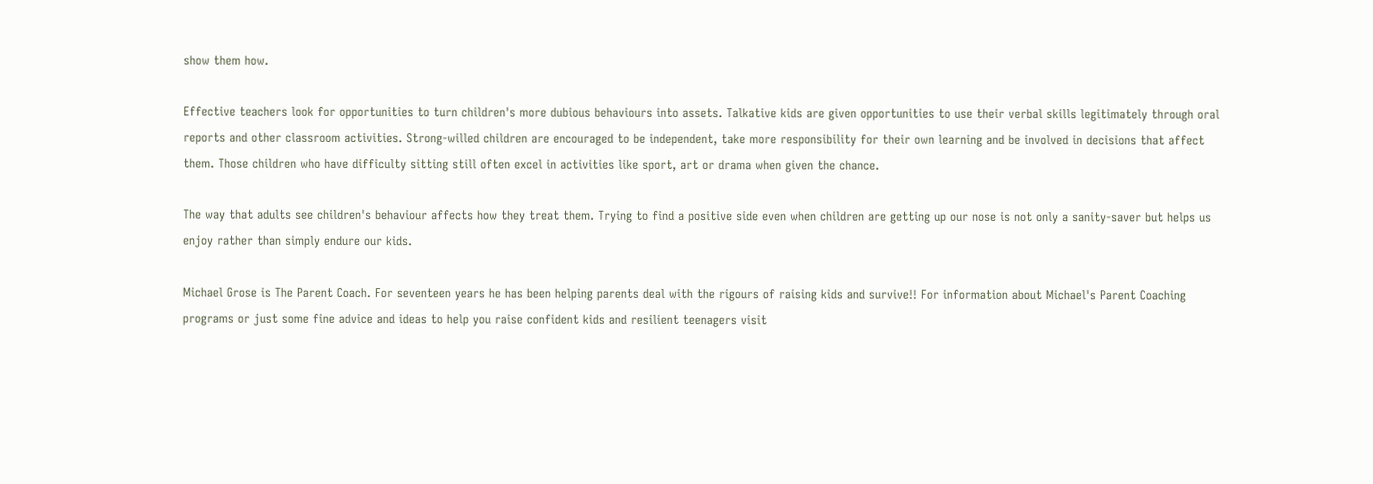show them how.

Effective teachers look for opportunities to turn children's more dubious behaviours into assets. Talkative kids are given opportunities to use their verbal skills legitimately through oral reports and other classroom activities. Strong-willed children are encouraged to be independent, take more responsibility for their own learning and be involved in decisions that affect them. Those children who have difficulty sitting still often excel in activities like sport, art or drama when given the chance.

The way that adults see children's behaviour affects how they treat them. Trying to find a positive side even when children are getting up our nose is not only a sanity-saver but helps us enjoy rather than simply endure our kids.

Michael Grose is The Parent Coach. For seventeen years he has been helping parents deal with the rigours of raising kids and survive!! For information about Michael's Parent Coaching programs or just some fine advice and ideas to help you raise confident kids and resilient teenagers visit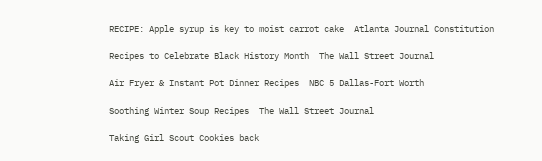RECIPE: Apple syrup is key to moist carrot cake  Atlanta Journal Constitution

Recipes to Celebrate Black History Month  The Wall Street Journal

Air Fryer & Instant Pot Dinner Recipes  NBC 5 Dallas-Fort Worth

Soothing Winter Soup Recipes  The Wall Street Journal

Taking Girl Scout Cookies back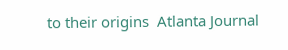to their origins  Atlanta Journal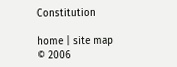Constitution

home | site map
© 2006